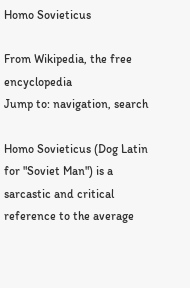Homo Sovieticus

From Wikipedia, the free encyclopedia
Jump to: navigation, search

Homo Sovieticus (Dog Latin for "Soviet Man") is a sarcastic and critical reference to the average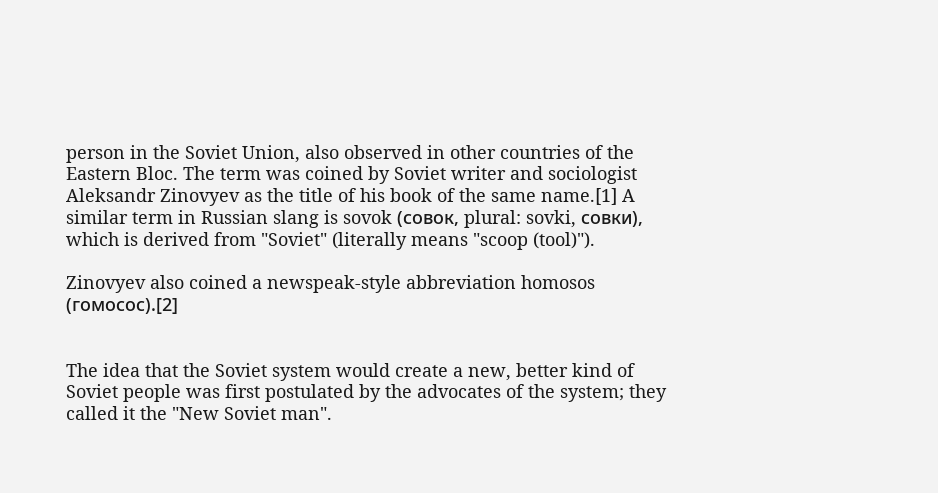person in the Soviet Union, also observed in other countries of the Eastern Bloc. The term was coined by Soviet writer and sociologist Aleksandr Zinovyev as the title of his book of the same name.[1] A similar term in Russian slang is sovok (совок, plural: sovki, совки), which is derived from "Soviet" (literally means "scoop (tool)").

Zinovyev also coined a newspeak-style abbreviation homosos (гомосос).[2]


The idea that the Soviet system would create a new, better kind of Soviet people was first postulated by the advocates of the system; they called it the "New Soviet man".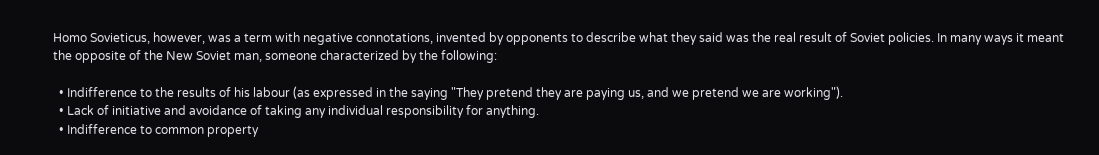Homo Sovieticus, however, was a term with negative connotations, invented by opponents to describe what they said was the real result of Soviet policies. In many ways it meant the opposite of the New Soviet man, someone characterized by the following:

  • Indifference to the results of his labour (as expressed in the saying "They pretend they are paying us, and we pretend we are working").
  • Lack of initiative and avoidance of taking any individual responsibility for anything.
  • Indifference to common property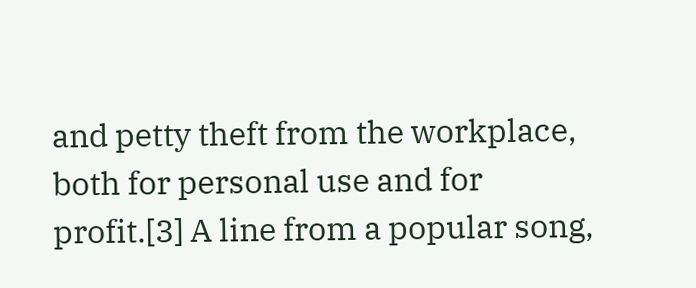and petty theft from the workplace, both for personal use and for profit.[3] A line from a popular song,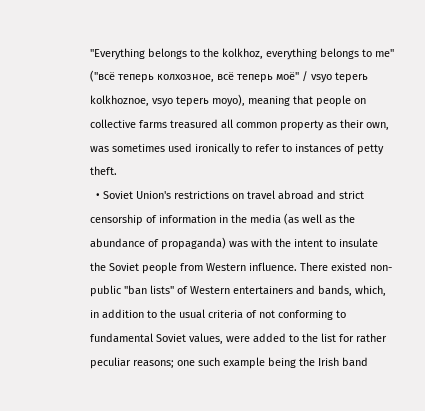"Everything belongs to the kolkhoz, everything belongs to me" ("всё теперь колхозное, всё теперь моё" / vsyo teperь kolkhoznoe, vsyo teperь moyo), meaning that people on collective farms treasured all common property as their own, was sometimes used ironically to refer to instances of petty theft.
  • Soviet Union's restrictions on travel abroad and strict censorship of information in the media (as well as the abundance of propaganda) was with the intent to insulate the Soviet people from Western influence. There existed non-public "ban lists" of Western entertainers and bands, which, in addition to the usual criteria of not conforming to fundamental Soviet values, were added to the list for rather peculiar reasons; one such example being the Irish band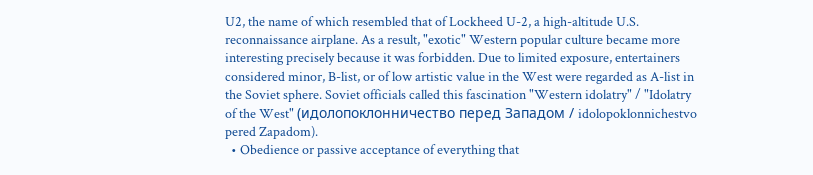U2, the name of which resembled that of Lockheed U-2, a high-altitude U.S. reconnaissance airplane. As a result, "exotic" Western popular culture became more interesting precisely because it was forbidden. Due to limited exposure, entertainers considered minor, B-list, or of low artistic value in the West were regarded as A-list in the Soviet sphere. Soviet officials called this fascination "Western idolatry" / "Idolatry of the West" (идолопоклонничество перед Западом / idolopoklonnichestvo pered Zapadom).
  • Obedience or passive acceptance of everything that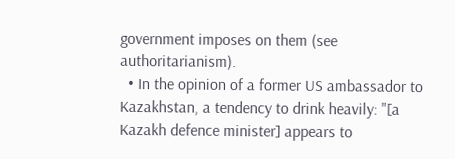government imposes on them (see authoritarianism).
  • In the opinion of a former US ambassador to Kazakhstan, a tendency to drink heavily: "[a Kazakh defence minister] appears to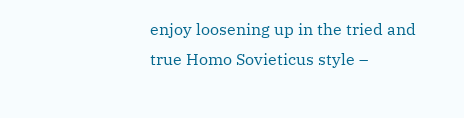enjoy loosening up in the tried and true Homo Sovieticus style –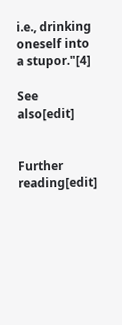i.e., drinking oneself into a stupor."[4]

See also[edit]


Further reading[edit]